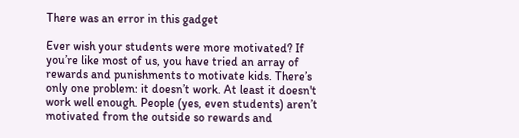There was an error in this gadget

Ever wish your students were more motivated? If you’re like most of us, you have tried an array of rewards and punishments to motivate kids. There’s only one problem: it doesn’t work. At least it doesn't work well enough. People (yes, even students) aren’t motivated from the outside so rewards and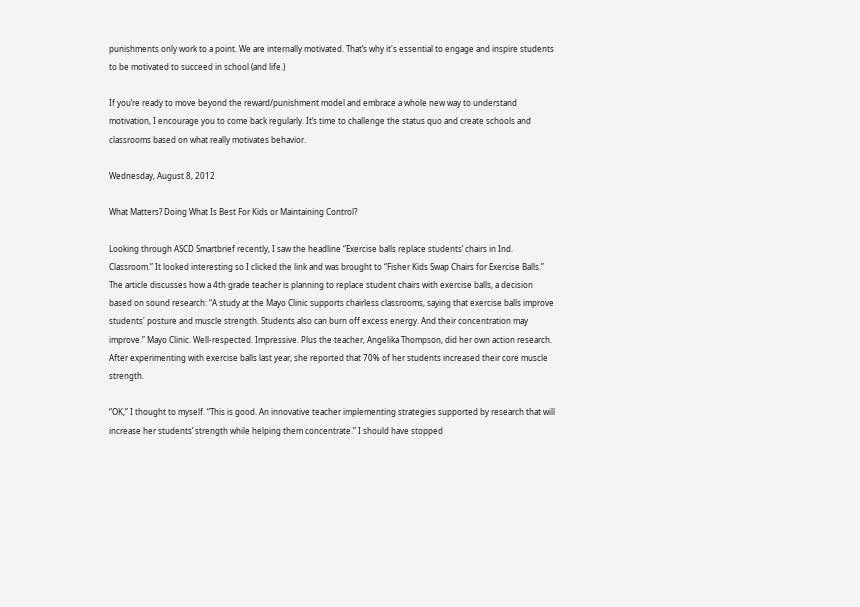punishments only work to a point. We are internally motivated. That’s why it's essential to engage and inspire students to be motivated to succeed in school (and life.)

If you’re ready to move beyond the reward/punishment model and embrace a whole new way to understand motivation, I encourage you to come back regularly. It’s time to challenge the status quo and create schools and classrooms based on what really motivates behavior.

Wednesday, August 8, 2012

What Matters? Doing What Is Best For Kids or Maintaining Control?

Looking through ASCD Smartbrief recently, I saw the headline “Exercise balls replace students’ chairs in Ind. Classroom.” It looked interesting so I clicked the link and was brought to “Fisher Kids Swap Chairs for Exercise Balls.”
The article discusses how a 4th grade teacher is planning to replace student chairs with exercise balls, a decision based on sound research: “A study at the Mayo Clinic supports chairless classrooms, saying that exercise balls improve students' posture and muscle strength. Students also can burn off excess energy. And their concentration may improve.” Mayo Clinic. Well-respected. Impressive. Plus the teacher, Angelika Thompson, did her own action research. After experimenting with exercise balls last year, she reported that 70% of her students increased their core muscle strength.

“OK,” I thought to myself. “This is good. An innovative teacher implementing strategies supported by research that will increase her students’ strength while helping them concentrate.” I should have stopped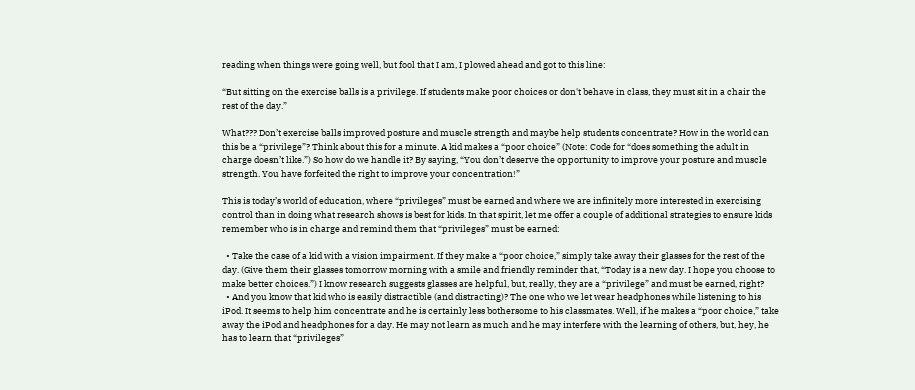reading when things were going well, but fool that I am, I plowed ahead and got to this line:

“But sitting on the exercise balls is a privilege. If students make poor choices or don't behave in class, they must sit in a chair the rest of the day.”

What??? Don’t exercise balls improved posture and muscle strength and maybe help students concentrate? How in the world can this be a “privilege”? Think about this for a minute. A kid makes a “poor choice” (Note: Code for “does something the adult in charge doesn’t like.”) So how do we handle it? By saying, “You don’t deserve the opportunity to improve your posture and muscle strength. You have forfeited the right to improve your concentration!”

This is today’s world of education, where “privileges” must be earned and where we are infinitely more interested in exercising control than in doing what research shows is best for kids. In that spirit, let me offer a couple of additional strategies to ensure kids remember who is in charge and remind them that “privileges” must be earned:

  • Take the case of a kid with a vision impairment. If they make a “poor choice,” simply take away their glasses for the rest of the day. (Give them their glasses tomorrow morning with a smile and friendly reminder that, “Today is a new day. I hope you choose to make better choices.”) I know research suggests glasses are helpful, but, really, they are a “privilege” and must be earned, right?
  • And you know that kid who is easily distractible (and distracting)? The one who we let wear headphones while listening to his iPod. It seems to help him concentrate and he is certainly less bothersome to his classmates. Well, if he makes a “poor choice,” take away the iPod and headphones for a day. He may not learn as much and he may interfere with the learning of others, but, hey, he has to learn that “privileges”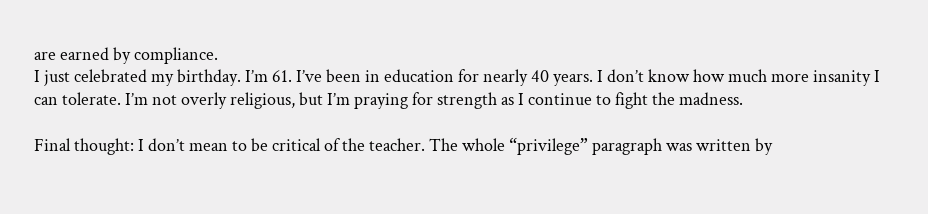are earned by compliance.
I just celebrated my birthday. I’m 61. I’ve been in education for nearly 40 years. I don’t know how much more insanity I can tolerate. I’m not overly religious, but I’m praying for strength as I continue to fight the madness.

Final thought: I don’t mean to be critical of the teacher. The whole “privilege” paragraph was written by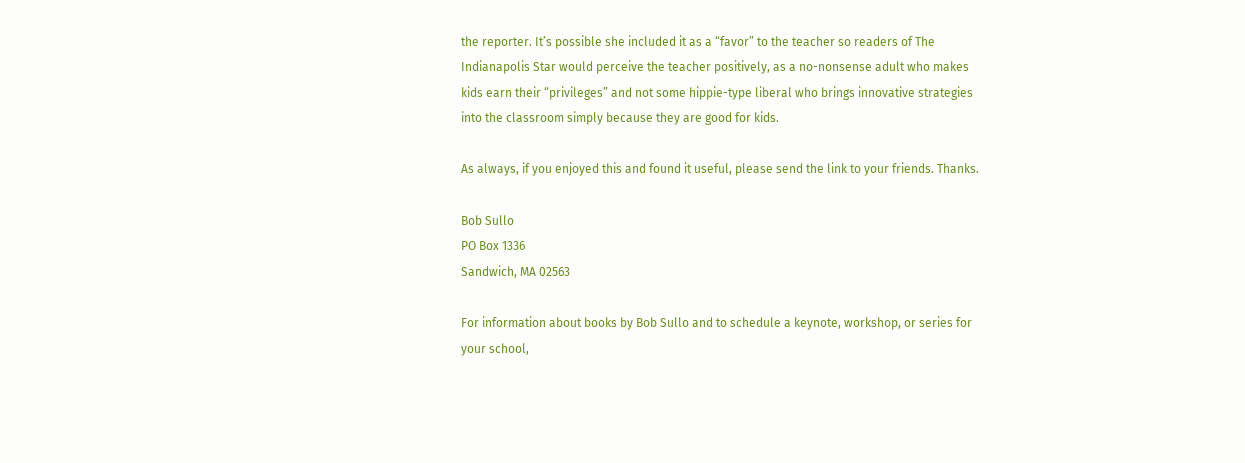the reporter. It’s possible she included it as a “favor” to the teacher so readers of The Indianapolis Star would perceive the teacher positively, as a no-nonsense adult who makes kids earn their “privileges” and not some hippie-type liberal who brings innovative strategies into the classroom simply because they are good for kids.

As always, if you enjoyed this and found it useful, please send the link to your friends. Thanks.

Bob Sullo
PO Box 1336
Sandwich, MA 02563

For information about books by Bob Sullo and to schedule a keynote, workshop, or series for your school,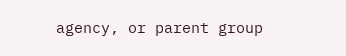agency, or parent group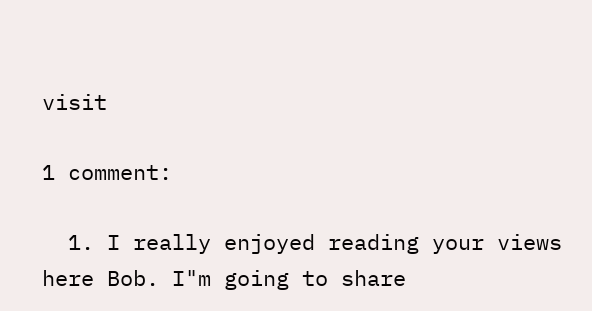visit

1 comment:

  1. I really enjoyed reading your views here Bob. I"m going to share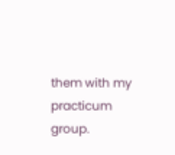them with my practicum group.